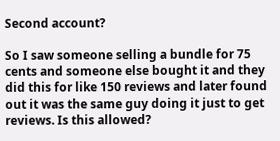Second account?

So I saw someone selling a bundle for 75 cents and someone else bought it and they did this for like 150 reviews and later found out it was the same guy doing it just to get reviews. Is this allowed?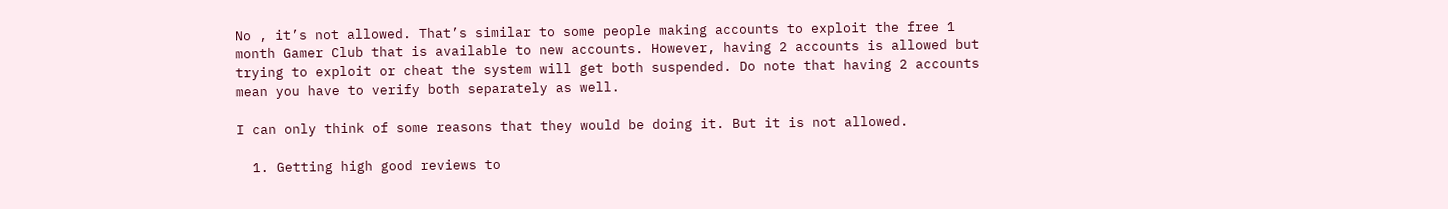No , it’s not allowed. That’s similar to some people making accounts to exploit the free 1 month Gamer Club that is available to new accounts. However, having 2 accounts is allowed but trying to exploit or cheat the system will get both suspended. Do note that having 2 accounts mean you have to verify both separately as well.

I can only think of some reasons that they would be doing it. But it is not allowed.

  1. Getting high good reviews to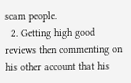scam people.
  2. Getting high good reviews then commenting on his other account that his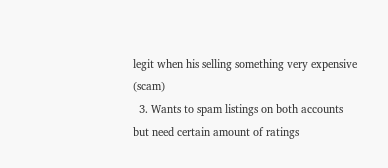legit when his selling something very expensive (scam)
  3. Wants to spam listings on both accounts but need certain amount of ratings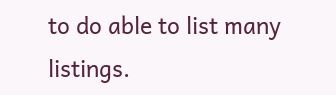to do able to list many listings.